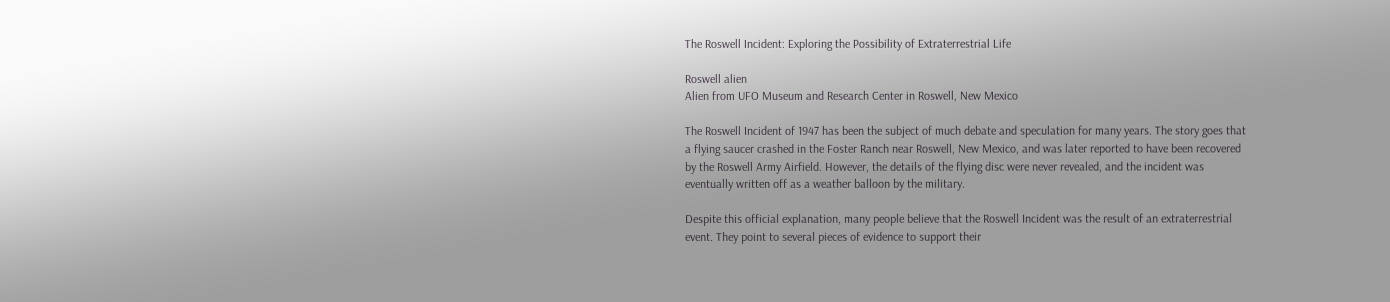The Roswell Incident: Exploring the Possibility of Extraterrestrial Life

Roswell alien
Alien from UFO Museum and Research Center in Roswell, New Mexico

The Roswell Incident of 1947 has been the subject of much debate and speculation for many years. The story goes that a flying saucer crashed in the Foster Ranch near Roswell, New Mexico, and was later reported to have been recovered by the Roswell Army Airfield. However, the details of the flying disc were never revealed, and the incident was eventually written off as a weather balloon by the military.

Despite this official explanation, many people believe that the Roswell Incident was the result of an extraterrestrial event. They point to several pieces of evidence to support their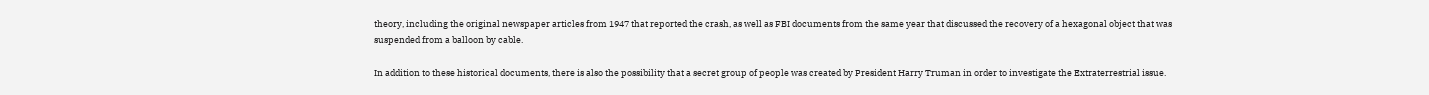theory, including the original newspaper articles from 1947 that reported the crash, as well as FBI documents from the same year that discussed the recovery of a hexagonal object that was suspended from a balloon by cable.

In addition to these historical documents, there is also the possibility that a secret group of people was created by President Harry Truman in order to investigate the Extraterrestrial issue.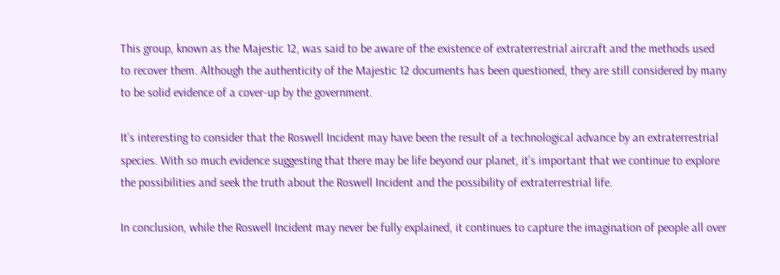This group, known as the Majestic 12, was said to be aware of the existence of extraterrestrial aircraft and the methods used to recover them. Although the authenticity of the Majestic 12 documents has been questioned, they are still considered by many to be solid evidence of a cover-up by the government.

It’s interesting to consider that the Roswell Incident may have been the result of a technological advance by an extraterrestrial species. With so much evidence suggesting that there may be life beyond our planet, it’s important that we continue to explore the possibilities and seek the truth about the Roswell Incident and the possibility of extraterrestrial life.

In conclusion, while the Roswell Incident may never be fully explained, it continues to capture the imagination of people all over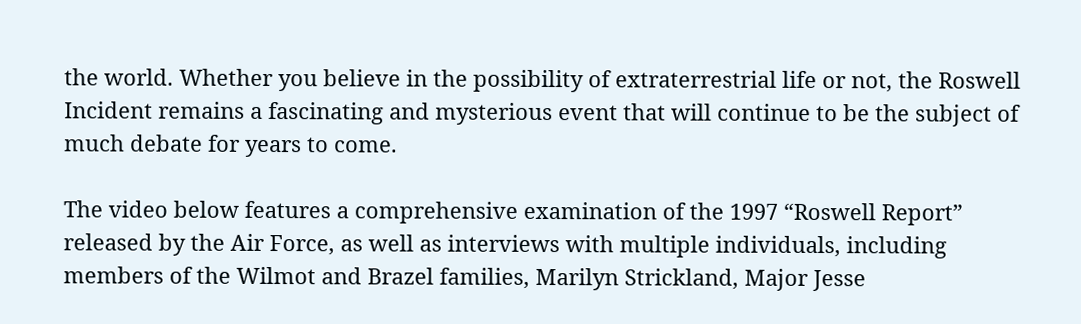the world. Whether you believe in the possibility of extraterrestrial life or not, the Roswell Incident remains a fascinating and mysterious event that will continue to be the subject of much debate for years to come.

The video below features a comprehensive examination of the 1997 “Roswell Report” released by the Air Force, as well as interviews with multiple individuals, including members of the Wilmot and Brazel families, Marilyn Strickland, Major Jesse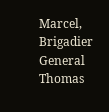Marcel, Brigadier General Thomas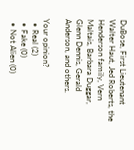DuBose, First Lieutenant Walter Haut, Jed Roberts, the Henderson family, Vern Maltais, Barbara Duggar, Glenn Dennis, Gerald Anderson, and others.

Your opinion?
  • Real (2)
  • Fake (0)
  • Not Alien (0)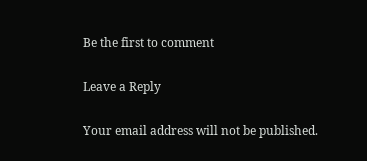Be the first to comment

Leave a Reply

Your email address will not be published.